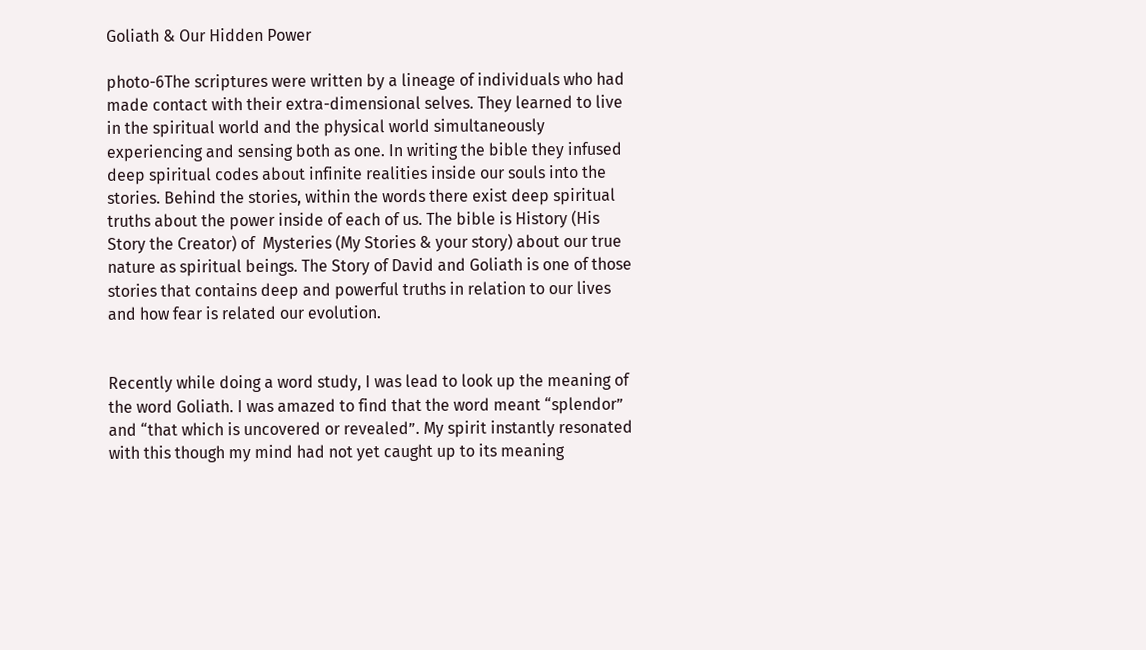Goliath & Our Hidden Power

photo-6The scriptures were written by a lineage of individuals who had made contact with their extra-dimensional selves. They learned to live in the spiritual world and the physical world simultaneously experiencing and sensing both as one. In writing the bible they infused deep spiritual codes about infinite realities inside our souls into the stories. Behind the stories, within the words there exist deep spiritual truths about the power inside of each of us. The bible is History (His Story the Creator) of  Mysteries (My Stories & your story) about our true nature as spiritual beings. The Story of David and Goliath is one of those stories that contains deep and powerful truths in relation to our lives and how fear is related our evolution.


Recently while doing a word study, I was lead to look up the meaning of the word Goliath. I was amazed to find that the word meant “splendor” and “that which is uncovered or revealed”. My spirit instantly resonated with this though my mind had not yet caught up to its meaning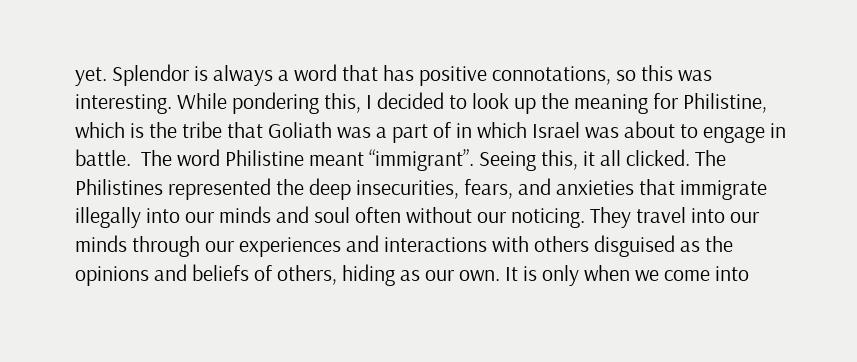yet. Splendor is always a word that has positive connotations, so this was interesting. While pondering this, I decided to look up the meaning for Philistine, which is the tribe that Goliath was a part of in which Israel was about to engage in battle.  The word Philistine meant “immigrant”. Seeing this, it all clicked. The Philistines represented the deep insecurities, fears, and anxieties that immigrate illegally into our minds and soul often without our noticing. They travel into our minds through our experiences and interactions with others disguised as the opinions and beliefs of others, hiding as our own. It is only when we come into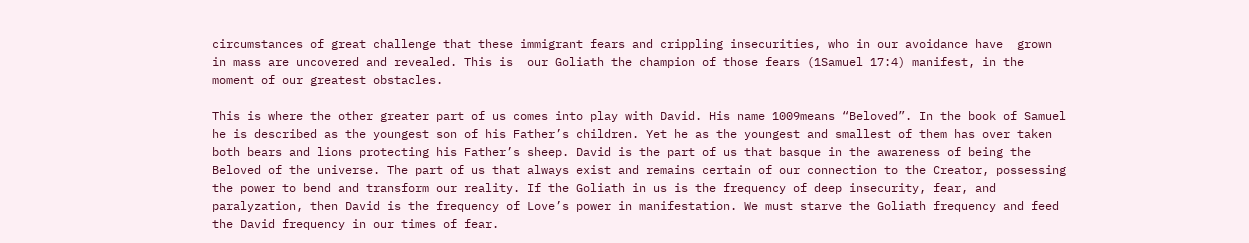circumstances of great challenge that these immigrant fears and crippling insecurities, who in our avoidance have  grown in mass are uncovered and revealed. This is  our Goliath the champion of those fears (1Samuel 17:4) manifest, in the moment of our greatest obstacles.

This is where the other greater part of us comes into play with David. His name 1009means “Beloved”. In the book of Samuel he is described as the youngest son of his Father’s children. Yet he as the youngest and smallest of them has over taken both bears and lions protecting his Father’s sheep. David is the part of us that basque in the awareness of being the Beloved of the universe. The part of us that always exist and remains certain of our connection to the Creator, possessing the power to bend and transform our reality. If the Goliath in us is the frequency of deep insecurity, fear, and paralyzation, then David is the frequency of Love’s power in manifestation. We must starve the Goliath frequency and feed the David frequency in our times of fear.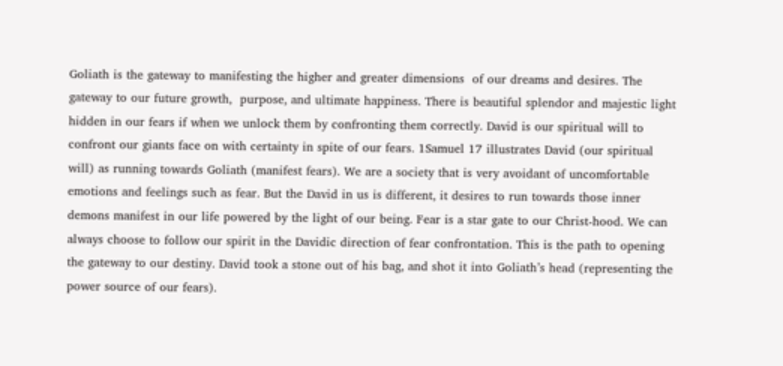Goliath is the gateway to manifesting the higher and greater dimensions  of our dreams and desires. The gateway to our future growth,  purpose, and ultimate happiness. There is beautiful splendor and majestic light hidden in our fears if when we unlock them by confronting them correctly. David is our spiritual will to confront our giants face on with certainty in spite of our fears. 1Samuel 17 illustrates David (our spiritual will) as running towards Goliath (manifest fears). We are a society that is very avoidant of uncomfortable emotions and feelings such as fear. But the David in us is different, it desires to run towards those inner demons manifest in our life powered by the light of our being. Fear is a star gate to our Christ-hood. We can always choose to follow our spirit in the Davidic direction of fear confrontation. This is the path to opening the gateway to our destiny. David took a stone out of his bag, and shot it into Goliath’s head (representing the power source of our fears).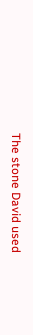The stone David used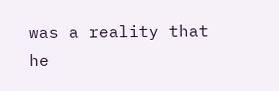was a reality that he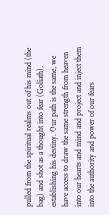pulled from the spiritual realms out of his mind (the bag) and shot as a thought into fear (Goliath), establishing his destiny. Our path is the same, we have access to draw the same strength from heaven into our hearts and mind and project and inject them into the authority and power of our fears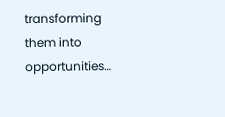transforming them into opportunities…